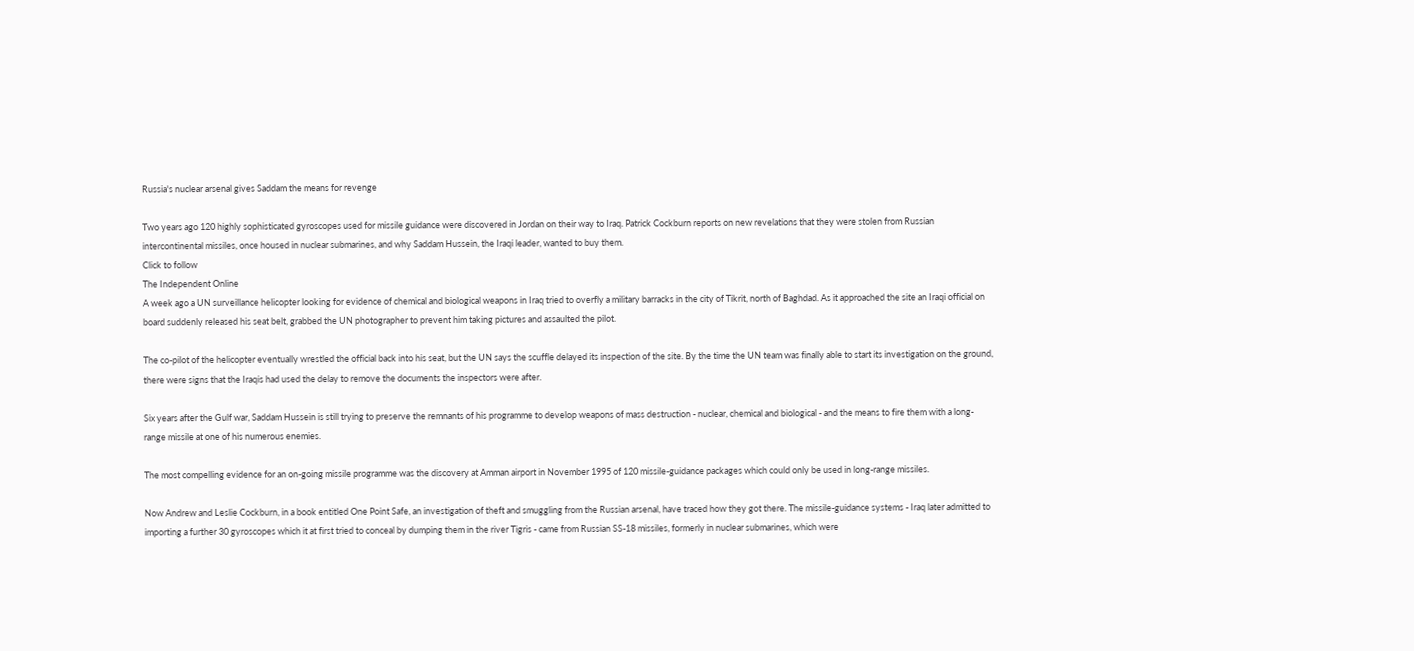Russia's nuclear arsenal gives Saddam the means for revenge

Two years ago 120 highly sophisticated gyroscopes used for missile guidance were discovered in Jordan on their way to Iraq. Patrick Cockburn reports on new revelations that they were stolen from Russian intercontinental missiles, once housed in nuclear submarines, and why Saddam Hussein, the Iraqi leader, wanted to buy them.
Click to follow
The Independent Online
A week ago a UN surveillance helicopter looking for evidence of chemical and biological weapons in Iraq tried to overfly a military barracks in the city of Tikrit, north of Baghdad. As it approached the site an Iraqi official on board suddenly released his seat belt, grabbed the UN photographer to prevent him taking pictures and assaulted the pilot.

The co-pilot of the helicopter eventually wrestled the official back into his seat, but the UN says the scuffle delayed its inspection of the site. By the time the UN team was finally able to start its investigation on the ground, there were signs that the Iraqis had used the delay to remove the documents the inspectors were after.

Six years after the Gulf war, Saddam Hussein is still trying to preserve the remnants of his programme to develop weapons of mass destruction - nuclear, chemical and biological - and the means to fire them with a long- range missile at one of his numerous enemies.

The most compelling evidence for an on-going missile programme was the discovery at Amman airport in November 1995 of 120 missile-guidance packages which could only be used in long-range missiles.

Now Andrew and Leslie Cockburn, in a book entitled One Point Safe, an investigation of theft and smuggling from the Russian arsenal, have traced how they got there. The missile-guidance systems - Iraq later admitted to importing a further 30 gyroscopes which it at first tried to conceal by dumping them in the river Tigris - came from Russian SS-18 missiles, formerly in nuclear submarines, which were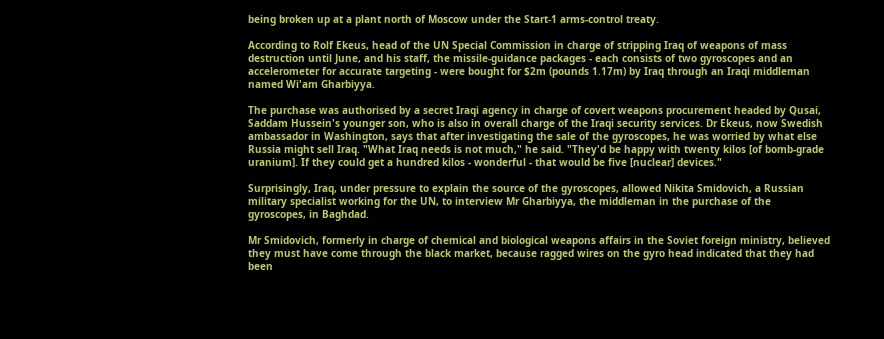being broken up at a plant north of Moscow under the Start-1 arms-control treaty.

According to Rolf Ekeus, head of the UN Special Commission in charge of stripping Iraq of weapons of mass destruction until June, and his staff, the missile-guidance packages - each consists of two gyroscopes and an accelerometer for accurate targeting - were bought for $2m (pounds 1.17m) by Iraq through an Iraqi middleman named Wi'am Gharbiyya.

The purchase was authorised by a secret Iraqi agency in charge of covert weapons procurement headed by Qusai, Saddam Hussein's younger son, who is also in overall charge of the Iraqi security services. Dr Ekeus, now Swedish ambassador in Washington, says that after investigating the sale of the gyroscopes, he was worried by what else Russia might sell Iraq. "What Iraq needs is not much," he said. "They'd be happy with twenty kilos [of bomb-grade uranium]. If they could get a hundred kilos - wonderful - that would be five [nuclear] devices."

Surprisingly, Iraq, under pressure to explain the source of the gyroscopes, allowed Nikita Smidovich, a Russian military specialist working for the UN, to interview Mr Gharbiyya, the middleman in the purchase of the gyroscopes, in Baghdad.

Mr Smidovich, formerly in charge of chemical and biological weapons affairs in the Soviet foreign ministry, believed they must have come through the black market, because ragged wires on the gyro head indicated that they had been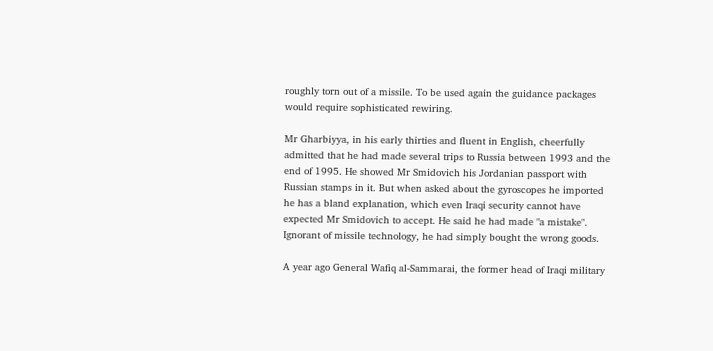roughly torn out of a missile. To be used again the guidance packages would require sophisticated rewiring.

Mr Gharbiyya, in his early thirties and fluent in English, cheerfully admitted that he had made several trips to Russia between 1993 and the end of 1995. He showed Mr Smidovich his Jordanian passport with Russian stamps in it. But when asked about the gyroscopes he imported he has a bland explanation, which even Iraqi security cannot have expected Mr Smidovich to accept. He said he had made "a mistake". Ignorant of missile technology, he had simply bought the wrong goods.

A year ago General Wafiq al-Sammarai, the former head of Iraqi military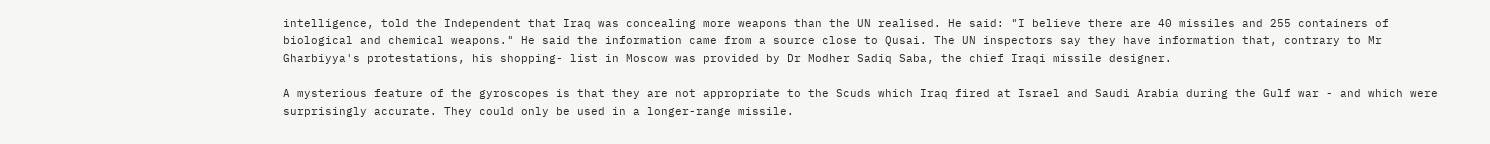intelligence, told the Independent that Iraq was concealing more weapons than the UN realised. He said: "I believe there are 40 missiles and 255 containers of biological and chemical weapons." He said the information came from a source close to Qusai. The UN inspectors say they have information that, contrary to Mr Gharbiyya's protestations, his shopping- list in Moscow was provided by Dr Modher Sadiq Saba, the chief Iraqi missile designer.

A mysterious feature of the gyroscopes is that they are not appropriate to the Scuds which Iraq fired at Israel and Saudi Arabia during the Gulf war - and which were surprisingly accurate. They could only be used in a longer-range missile.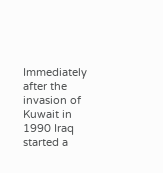Immediately after the invasion of Kuwait in 1990 Iraq started a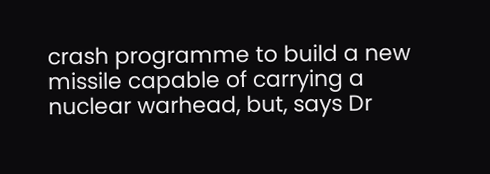crash programme to build a new missile capable of carrying a nuclear warhead, but, says Dr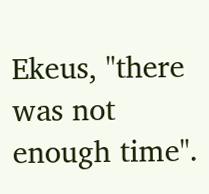Ekeus, "there was not enough time".